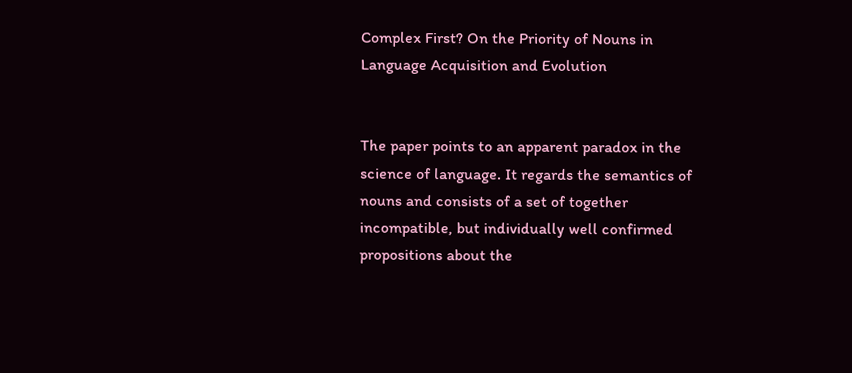Complex First? On the Priority of Nouns in Language Acquisition and Evolution


The paper points to an apparent paradox in the science of language. It regards the semantics of nouns and consists of a set of together incompatible, but individually well confirmed propositions about the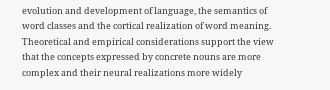evolution and development of language, the semantics of word classes and the cortical realization of word meaning. Theoretical and empirical considerations support the view that the concepts expressed by concrete nouns are more complex and their neural realizations more widely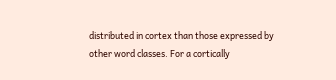distributed in cortex than those expressed by other word classes. For a cortically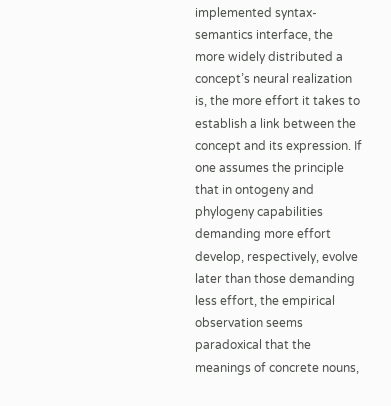implemented syntax-semantics interface, the more widely distributed a concept’s neural realization is, the more effort it takes to establish a link between the concept and its expression. If one assumes the principle that in ontogeny and phylogeny capabilities demanding more effort develop, respectively, evolve later than those demanding less effort, the empirical observation seems paradoxical that the meanings of concrete nouns,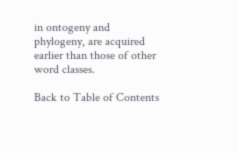in ontogeny and phylogeny, are acquired earlier than those of other word classes.

Back to Table of Contents